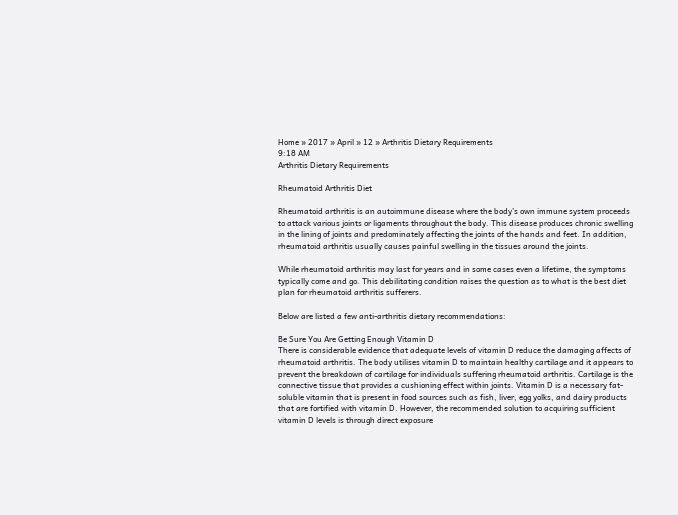Home » 2017 » April » 12 » Arthritis Dietary Requirements
9:18 AM
Arthritis Dietary Requirements

Rheumatoid Arthritis Diet

Rheumatoid arthritis is an autoimmune disease where the body’s own immune system proceeds to attack various joints or ligaments throughout the body. This disease produces chronic swelling in the lining of joints and predominately affecting the joints of the hands and feet. In addition, rheumatoid arthritis usually causes painful swelling in the tissues around the joints.

While rheumatoid arthritis may last for years and in some cases even a lifetime, the symptoms typically come and go. This debilitating condition raises the question as to what is the best diet plan for rheumatoid arthritis sufferers.

Below are listed a few anti-arthritis dietary recommendations:

Be Sure You Are Getting Enough Vitamin D
There is considerable evidence that adequate levels of vitamin D reduce the damaging affects of rheumatoid arthritis. The body utilises vitamin D to maintain healthy cartilage and it appears to prevent the breakdown of cartilage for individuals suffering rheumatoid arthritis. Cartilage is the connective tissue that provides a cushioning effect within joints. Vitamin D is a necessary fat-soluble vitamin that is present in food sources such as fish, liver, egg yolks, and dairy products that are fortified with vitamin D. However, the recommended solution to acquiring sufficient vitamin D levels is through direct exposure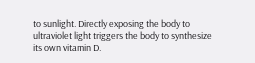to sunlight. Directly exposing the body to ultraviolet light triggers the body to synthesize its own vitamin D.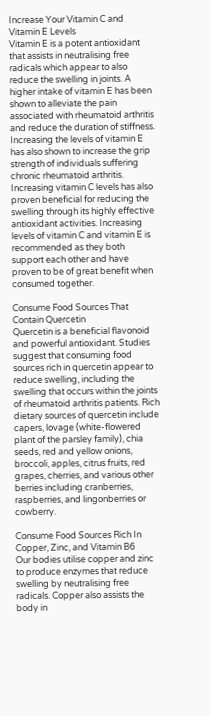Increase Your Vitamin C and Vitamin E Levels
Vitamin E is a potent antioxidant that assists in neutralising free radicals which appear to also reduce the swelling in joints. A higher intake of vitamin E has been shown to alleviate the pain associated with rheumatoid arthritis and reduce the duration of stiffness. Increasing the levels of vitamin E has also shown to increase the grip strength of individuals suffering chronic rheumatoid arthritis. Increasing vitamin C levels has also proven beneficial for reducing the swelling through its highly effective antioxidant activities. Increasing levels of vitamin C and vitamin E is recommended as they both support each other and have proven to be of great benefit when consumed together.

Consume Food Sources That Contain Quercetin
Quercetin is a beneficial flavonoid and powerful antioxidant. Studies suggest that consuming food sources rich in quercetin appear to reduce swelling, including the swelling that occurs within the joints of rheumatoid arthritis patients. Rich dietary sources of quercetin include capers, lovage (white-flowered plant of the parsley family), chia seeds, red and yellow onions, broccoli, apples, citrus fruits, red grapes, cherries, and various other berries including cranberries, raspberries, and lingonberries or cowberry.

Consume Food Sources Rich In Copper, Zinc, and Vitamin B6
Our bodies utilise copper and zinc to produce enzymes that reduce swelling by neutralising free radicals. Copper also assists the body in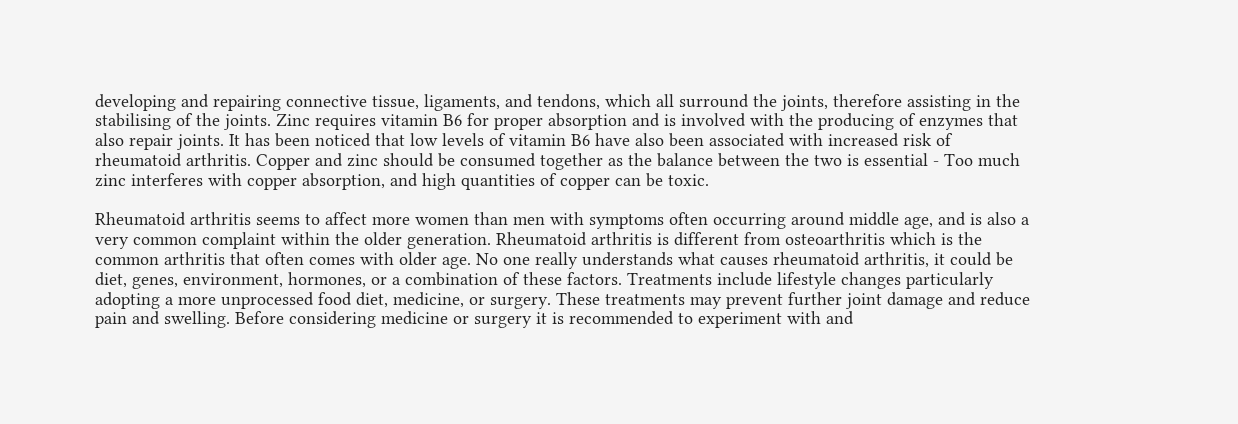developing and repairing connective tissue, ligaments, and tendons, which all surround the joints, therefore assisting in the stabilising of the joints. Zinc requires vitamin B6 for proper absorption and is involved with the producing of enzymes that also repair joints. It has been noticed that low levels of vitamin B6 have also been associated with increased risk of rheumatoid arthritis. Copper and zinc should be consumed together as the balance between the two is essential - Too much zinc interferes with copper absorption, and high quantities of copper can be toxic.

Rheumatoid arthritis seems to affect more women than men with symptoms often occurring around middle age, and is also a very common complaint within the older generation. Rheumatoid arthritis is different from osteoarthritis which is the common arthritis that often comes with older age. No one really understands what causes rheumatoid arthritis, it could be diet, genes, environment, hormones, or a combination of these factors. Treatments include lifestyle changes particularly adopting a more unprocessed food diet, medicine, or surgery. These treatments may prevent further joint damage and reduce pain and swelling. Before considering medicine or surgery it is recommended to experiment with and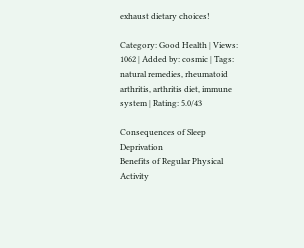exhaust dietary choices!

Category: Good Health | Views: 1062 | Added by: cosmic | Tags: natural remedies, rheumatoid arthritis, arthritis diet, immune system | Rating: 5.0/43

Consequences of Sleep Deprivation
Benefits of Regular Physical Activity